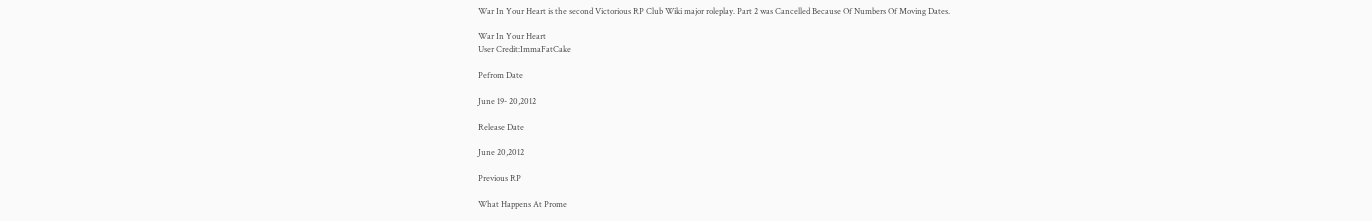War In Your Heart is the second Victorious RP Club Wiki major roleplay. Part 2 was Cancelled Because Of Numbers Of Moving Dates.

War In Your Heart
User Credit:ImmaFatCake

Pefrom Date

June 19- 20,2012

Release Date

June 20,2012

Previous RP

What Happens At Prome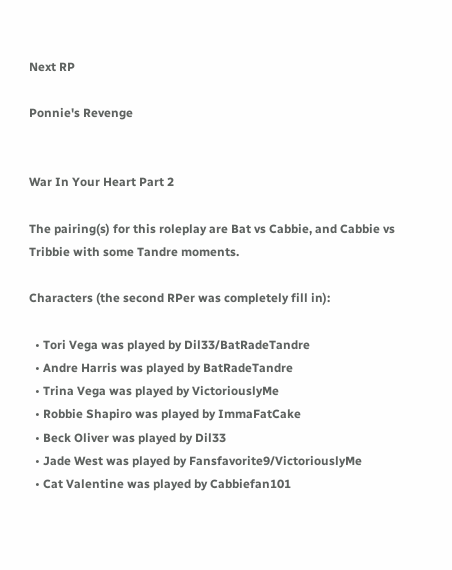Next RP

Ponnie's Revenge


War In Your Heart Part 2

The pairing(s) for this roleplay are Bat vs Cabbie, and Cabbie vs Tribbie with some Tandre moments.

Characters (the second RPer was completely fill in):

  • Tori Vega was played by Dil33/BatRadeTandre
  • Andre Harris was played by BatRadeTandre
  • Trina Vega was played by VictoriouslyMe
  • Robbie Shapiro was played by ImmaFatCake
  • Beck Oliver was played by Dil33
  • Jade West was played by Fansfavorite9/VictoriouslyMe
  • Cat Valentine was played by Cabbiefan101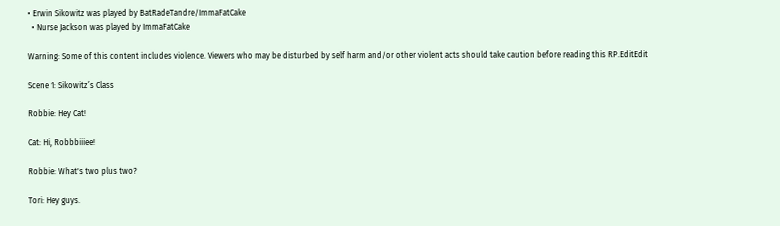• Erwin Sikowitz was played by BatRadeTandre/ImmaFatCake
  • Nurse Jackson was played by ImmaFatCake

Warning: Some of this content includes violence. Viewers who may be disturbed by self harm and/or other violent acts should take caution before reading this RP.EditEdit

Scene 1: Sikowitz’s Class

Robbie: Hey Cat!

Cat: Hi, Robbbiiiee!

Robbie: What's two plus two?

Tori: Hey guys.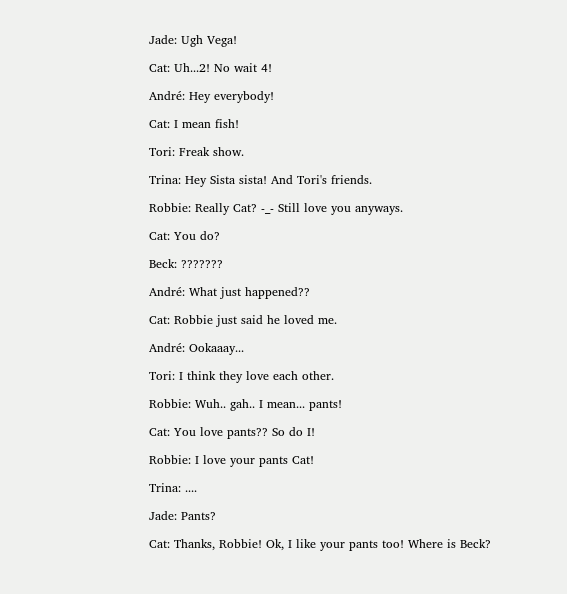Jade: Ugh Vega!

Cat: Uh...2! No wait 4!

André: Hey everybody!

Cat: I mean fish!

Tori: Freak show.

Trina: Hey Sista sista! And Tori's friends.

Robbie: Really Cat? -_- Still love you anyways.

Cat: You do?

Beck: ???????

André: What just happened??

Cat: Robbie just said he loved me.

André: Ookaaay...

Tori: I think they love each other.

Robbie: Wuh.. gah.. I mean... pants!

Cat: You love pants?? So do I!

Robbie: I love your pants Cat!

Trina: ....

Jade: Pants?

Cat: Thanks, Robbie! Ok, I like your pants too! Where is Beck?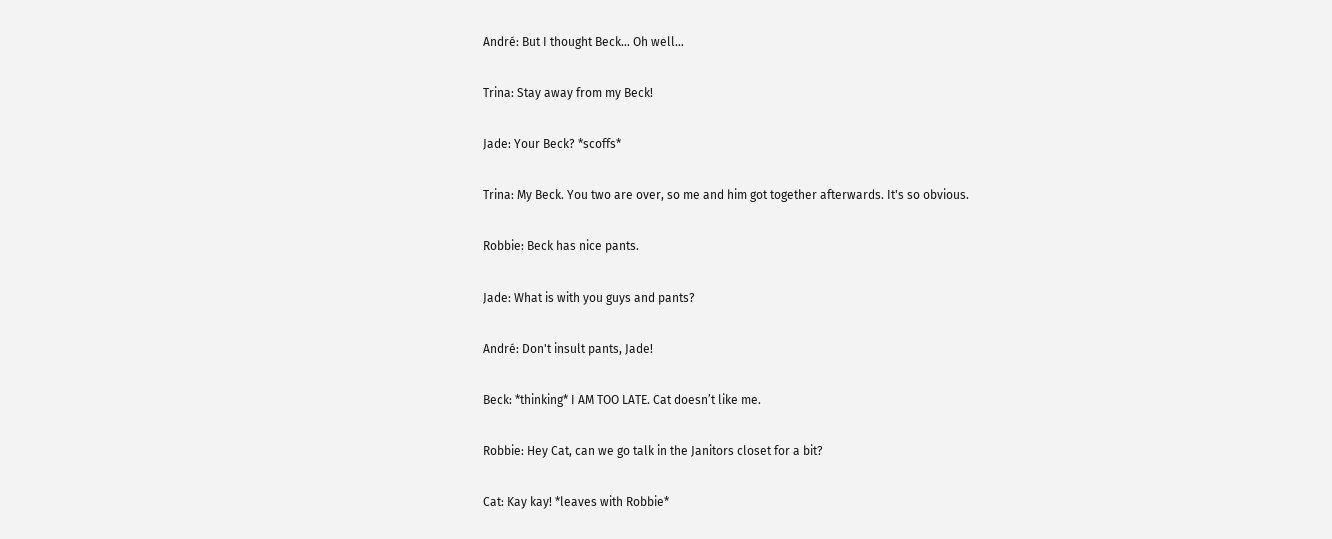André: But I thought Beck… Oh well…

Trina: Stay away from my Beck!

Jade: Your Beck? *scoffs*

Trina: My Beck. You two are over, so me and him got together afterwards. It's so obvious.

Robbie: Beck has nice pants.

Jade: What is with you guys and pants?

André: Don't insult pants, Jade!

Beck: *thinking* I AM TOO LATE. Cat doesn’t like me.

Robbie: Hey Cat, can we go talk in the Janitors closet for a bit?

Cat: Kay kay! *leaves with Robbie*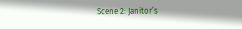Scene 2: Janitor’s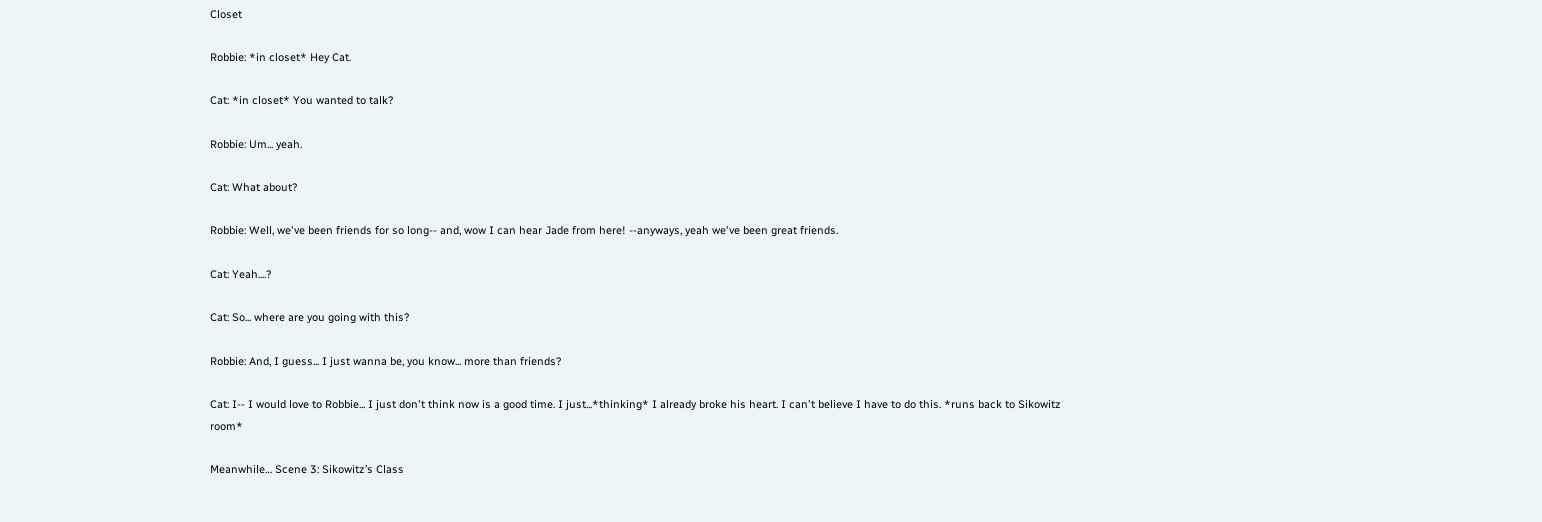Closet

Robbie: *in closet* Hey Cat.

Cat: *in closet* You wanted to talk?

Robbie: Um... yeah.

Cat: What about?

Robbie: Well, we've been friends for so long-- and, wow I can hear Jade from here! --anyways, yeah we've been great friends.

Cat: Yeah....?

Cat: So... where are you going with this?

Robbie: And, I guess... I just wanna be, you know... more than friends?

Cat: I-- I would love to Robbie... I just don't think now is a good time. I just...*thinking* I already broke his heart. I can't believe I have to do this. *runs back to Sikowitz room*

Meanwhile… Scene 3: Sikowitz’s Class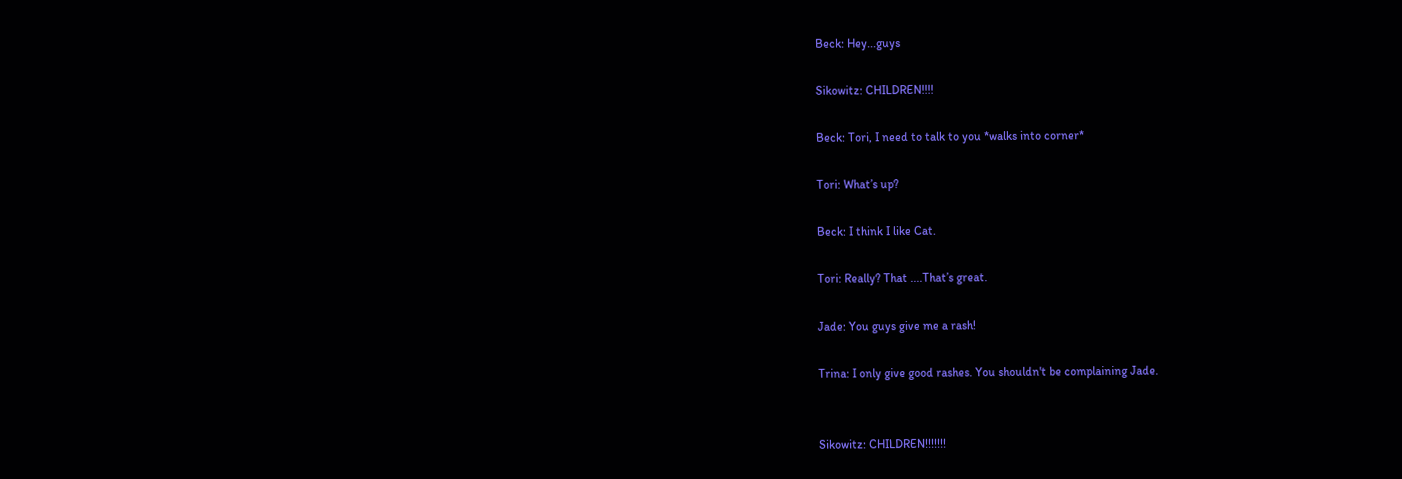Beck: Hey...guys

Sikowitz: CHILDREN!!!!

Beck: Tori, I need to talk to you *walks into corner*

Tori: What’s up?

Beck: I think I like Cat.

Tori: Really? That ....That’s great.

Jade: You guys give me a rash!

Trina: I only give good rashes. You shouldn't be complaining Jade.


Sikowitz: CHILDREN!!!!!!!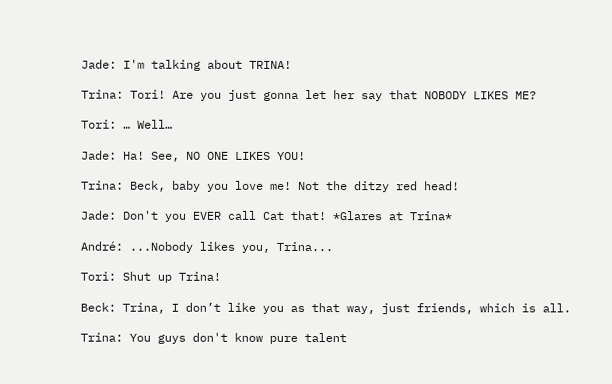Jade: I'm talking about TRINA!

Trina: Tori! Are you just gonna let her say that NOBODY LIKES ME?

Tori: … Well…

Jade: Ha! See, NO ONE LIKES YOU!

Trina: Beck, baby you love me! Not the ditzy red head!

Jade: Don't you EVER call Cat that! *Glares at Trina*

André: ...Nobody likes you, Trina...

Tori: Shut up Trina!

Beck: Trina, I don’t like you as that way, just friends, which is all.

Trina: You guys don't know pure talent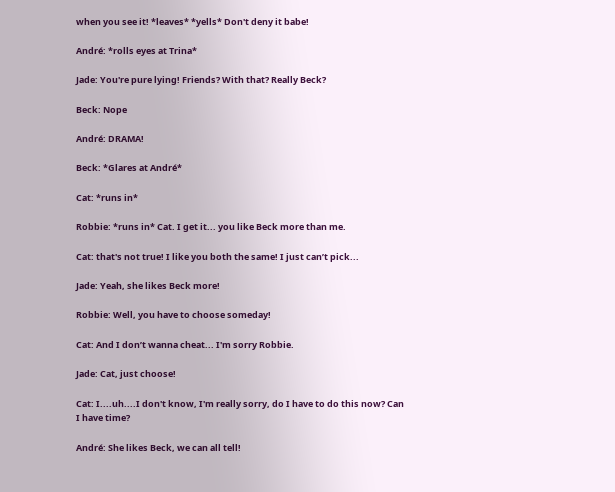when you see it! *leaves* *yells* Don't deny it babe!

André: *rolls eyes at Trina*

Jade: You're pure lying! Friends? With that? Really Beck?

Beck: Nope

André: DRAMA!

Beck: *Glares at André*

Cat: *runs in*

Robbie: *runs in* Cat. I get it... you like Beck more than me.

Cat: that's not true! I like you both the same! I just can’t pick...

Jade: Yeah, she likes Beck more!

Robbie: Well, you have to choose someday!

Cat: And I don’t wanna cheat... I'm sorry Robbie.

Jade: Cat, just choose!

Cat: I....uh....I don't know, I'm really sorry, do I have to do this now? Can I have time?

André: She likes Beck, we can all tell!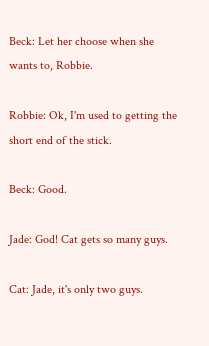Beck: Let her choose when she wants to, Robbie.

Robbie: Ok, I'm used to getting the short end of the stick.

Beck: Good.

Jade: God! Cat gets so many guys.

Cat: Jade, it's only two guys.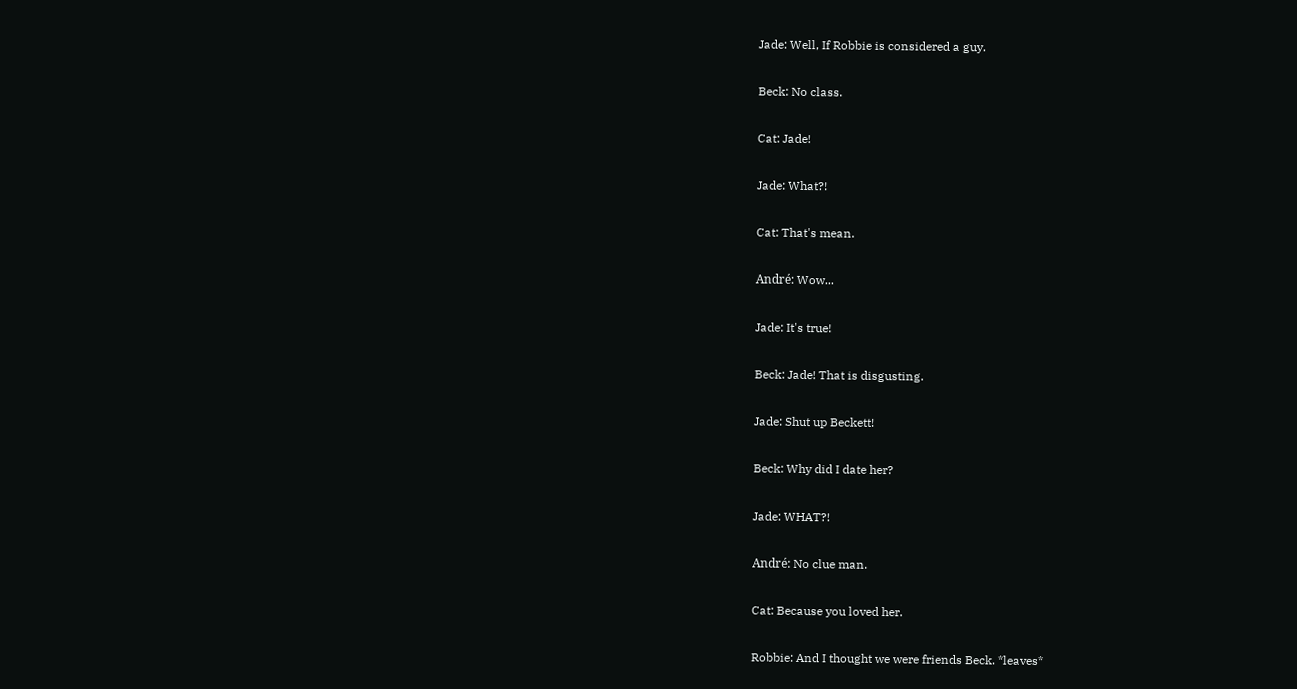Jade: Well, If Robbie is considered a guy.

Beck: No class.

Cat: Jade!

Jade: What?!

Cat: That's mean.

André: Wow...

Jade: It's true!

Beck: Jade! That is disgusting.

Jade: Shut up Beckett!

Beck: Why did I date her?

Jade: WHAT?!

André: No clue man.

Cat: Because you loved her.

Robbie: And I thought we were friends Beck. *leaves*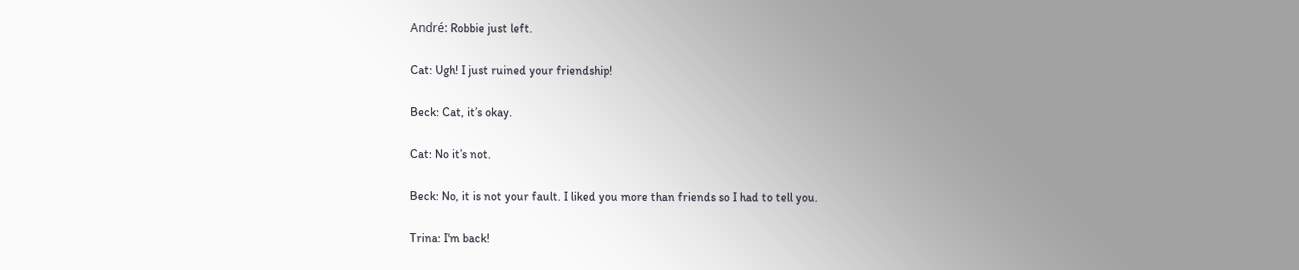André: Robbie just left.

Cat: Ugh! I just ruined your friendship!

Beck: Cat, it’s okay.

Cat: No it’s not.

Beck: No, it is not your fault. I liked you more than friends so I had to tell you.

Trina: I'm back!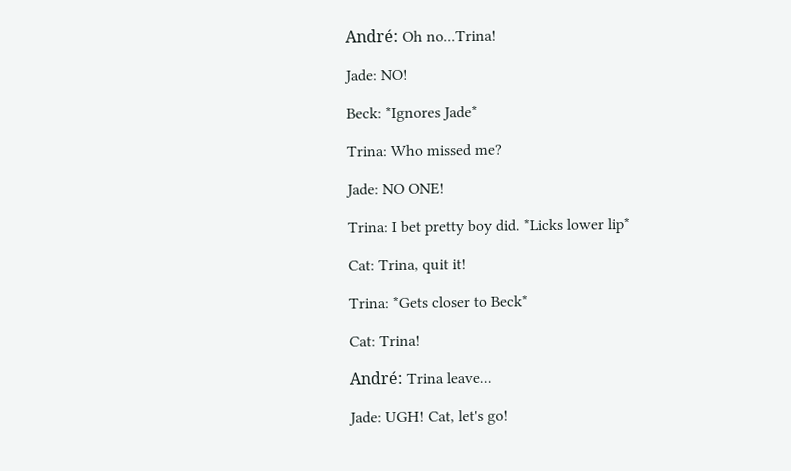André: Oh no...Trina!

Jade: NO!

Beck: *Ignores Jade*

Trina: Who missed me?

Jade: NO ONE!

Trina: I bet pretty boy did. *Licks lower lip*

Cat: Trina, quit it!

Trina: *Gets closer to Beck*

Cat: Trina!

André: Trina leave...

Jade: UGH! Cat, let's go!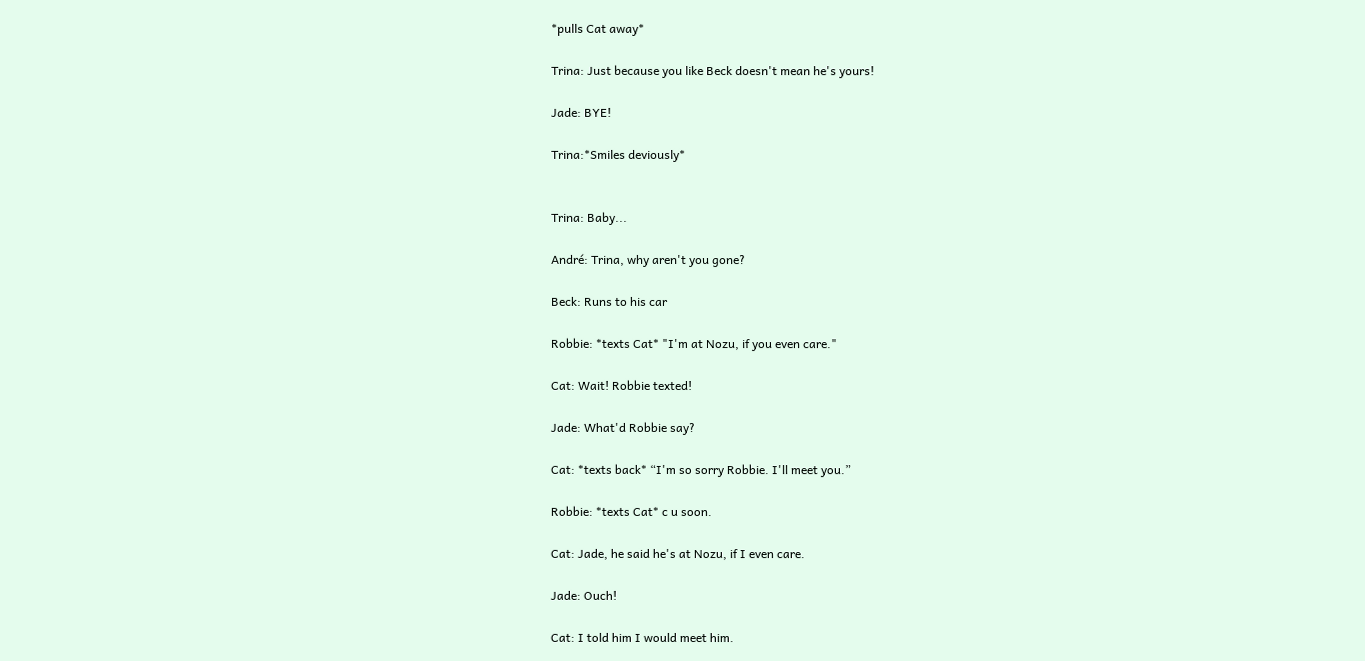*pulls Cat away*

Trina: Just because you like Beck doesn't mean he's yours!

Jade: BYE!

Trina:*Smiles deviously*


Trina: Baby...

André: Trina, why aren't you gone?

Beck: Runs to his car

Robbie: *texts Cat* "I'm at Nozu, if you even care."

Cat: Wait! Robbie texted!

Jade: What'd Robbie say?

Cat: *texts back* “I'm so sorry Robbie. I'll meet you.”

Robbie: *texts Cat* c u soon.

Cat: Jade, he said he's at Nozu, if I even care.

Jade: Ouch!

Cat: I told him I would meet him.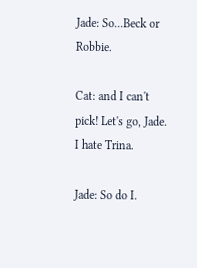Jade: So...Beck or Robbie.

Cat: and I can't pick! Let's go, Jade. I hate Trina.

Jade: So do I.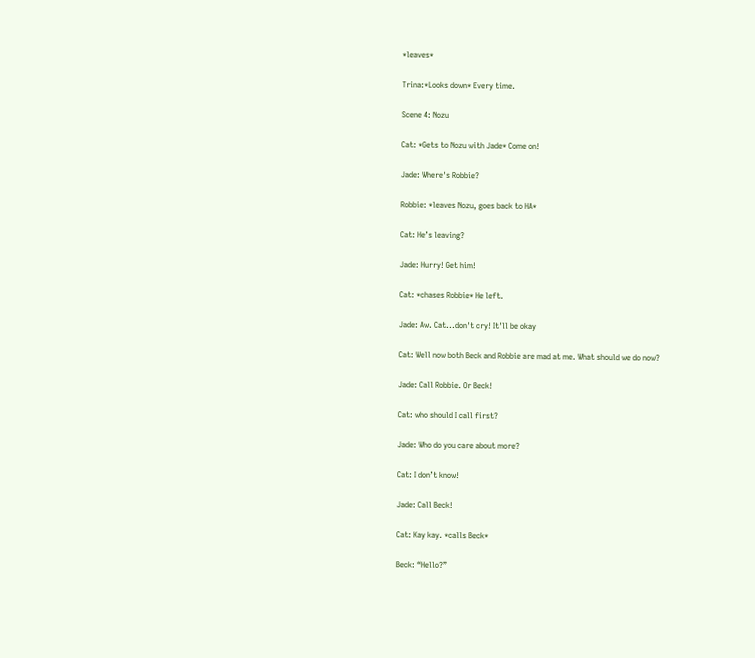*leaves*

Trina:*Looks down* Every time.

Scene 4: Nozu

Cat: *Gets to Nozu with Jade* Come on!

Jade: Where's Robbie?

Robbie: *leaves Nozu, goes back to HA*

Cat: He’s leaving?

Jade: Hurry! Get him!

Cat: *chases Robbie* He left.

Jade: Aw. Cat...don't cry! It'll be okay

Cat: Well now both Beck and Robbie are mad at me. What should we do now?

Jade: Call Robbie. Or Beck!

Cat: who should I call first?

Jade: Who do you care about more?

Cat: I don’t know!

Jade: Call Beck!

Cat: Kay kay. *calls Beck*

Beck: “Hello?”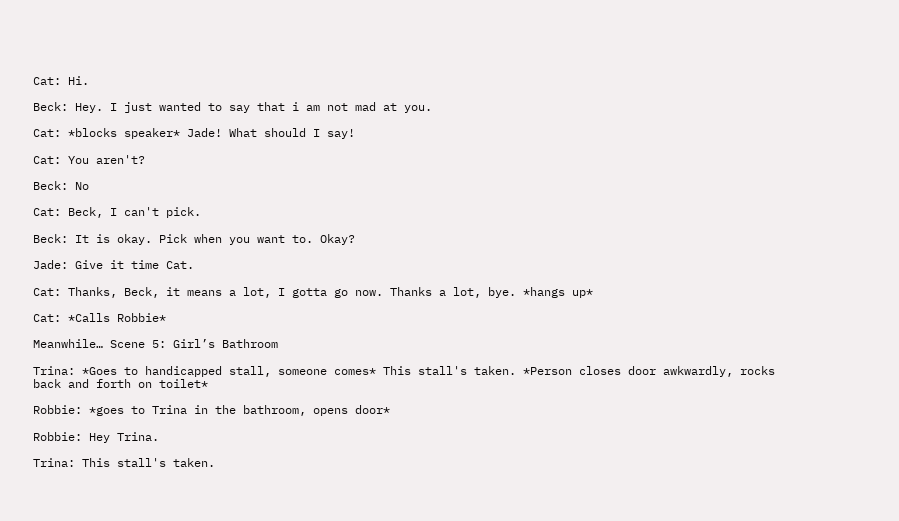Cat: Hi.

Beck: Hey. I just wanted to say that i am not mad at you.

Cat: *blocks speaker* Jade! What should I say!

Cat: You aren't?

Beck: No

Cat: Beck, I can't pick.

Beck: It is okay. Pick when you want to. Okay?

Jade: Give it time Cat.

Cat: Thanks, Beck, it means a lot, I gotta go now. Thanks a lot, bye. *hangs up*

Cat: *Calls Robbie*

Meanwhile… Scene 5: Girl’s Bathroom

Trina: *Goes to handicapped stall, someone comes* This stall's taken. *Person closes door awkwardly, rocks back and forth on toilet*

Robbie: *goes to Trina in the bathroom, opens door*

Robbie: Hey Trina.

Trina: This stall's taken.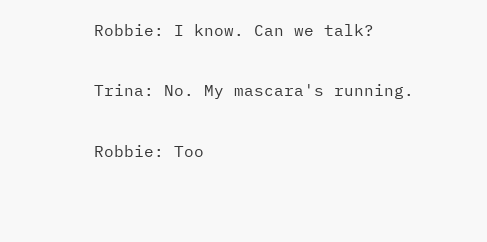Robbie: I know. Can we talk?

Trina: No. My mascara's running.

Robbie: Too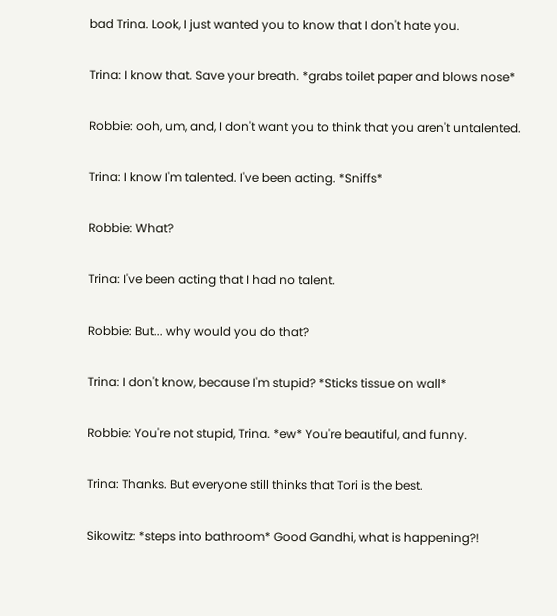bad Trina. Look, I just wanted you to know that I don't hate you.

Trina: I know that. Save your breath. *grabs toilet paper and blows nose*

Robbie: ooh, um, and, I don't want you to think that you aren't untalented.

Trina: I know I'm talented. I've been acting. *Sniffs*

Robbie: What?

Trina: I've been acting that I had no talent.

Robbie: But... why would you do that?

Trina: I don't know, because I'm stupid? *Sticks tissue on wall*

Robbie: You're not stupid, Trina. *ew* You're beautiful, and funny.

Trina: Thanks. But everyone still thinks that Tori is the best.

Sikowitz: *steps into bathroom* Good Gandhi, what is happening?!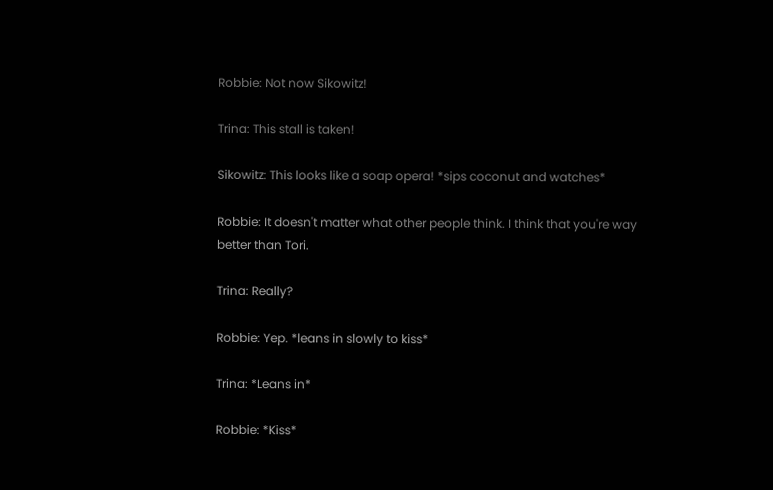Robbie: Not now Sikowitz!

Trina: This stall is taken!

Sikowitz: This looks like a soap opera! *sips coconut and watches*

Robbie: It doesn't matter what other people think. I think that you're way better than Tori.

Trina: Really?

Robbie: Yep. *leans in slowly to kiss*

Trina: *Leans in*

Robbie: *Kiss*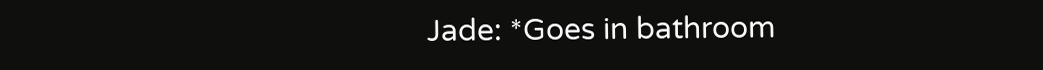Jade: *Goes in bathroom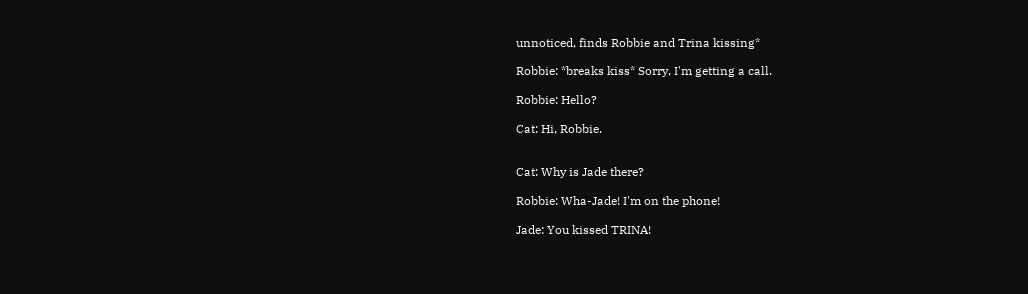unnoticed, finds Robbie and Trina kissing*

Robbie: *breaks kiss* Sorry, I'm getting a call.

Robbie: Hello?

Cat: Hi, Robbie.


Cat: Why is Jade there?

Robbie: Wha-Jade! I'm on the phone!

Jade: You kissed TRINA!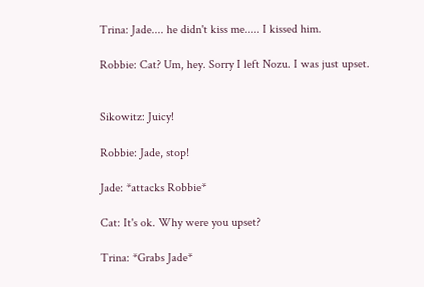Trina: Jade.... he didn't kiss me..... I kissed him.

Robbie: Cat? Um, hey. Sorry I left Nozu. I was just upset.


Sikowitz: Juicy!

Robbie: Jade, stop!

Jade: *attacks Robbie*

Cat: It's ok. Why were you upset?

Trina: *Grabs Jade*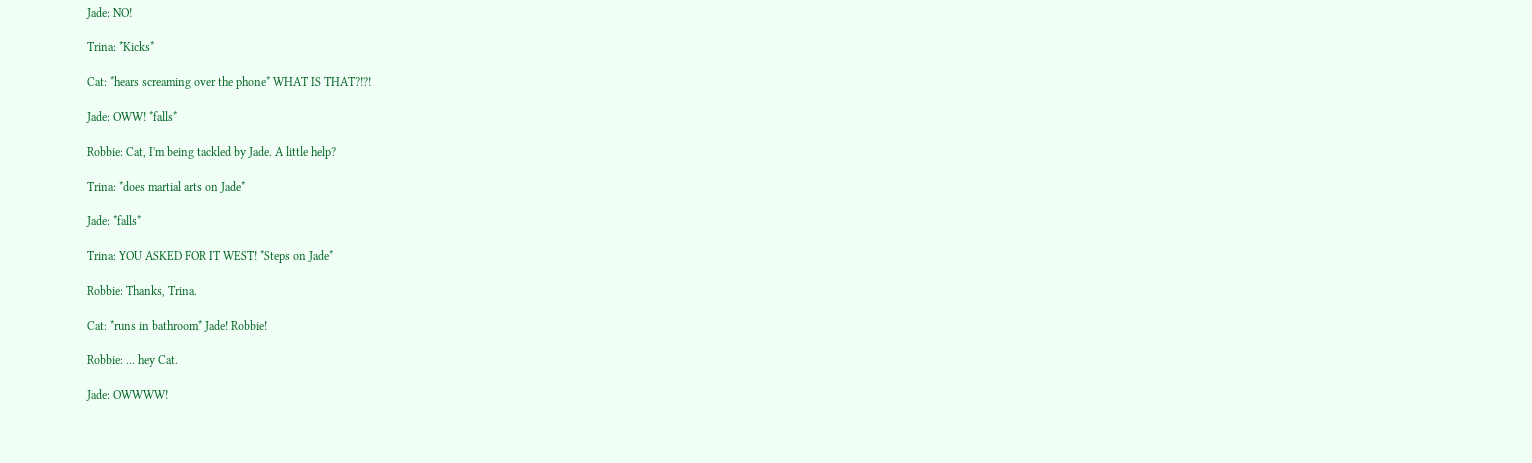Jade: NO!

Trina: *Kicks*

Cat: *hears screaming over the phone* WHAT IS THAT?!?!

Jade: OWW! *falls*

Robbie: Cat, I'm being tackled by Jade. A little help?

Trina: *does martial arts on Jade*

Jade: *falls*

Trina: YOU ASKED FOR IT WEST! *Steps on Jade*

Robbie: Thanks, Trina.

Cat: *runs in bathroom* Jade! Robbie!

Robbie: ... hey Cat.

Jade: OWWWW!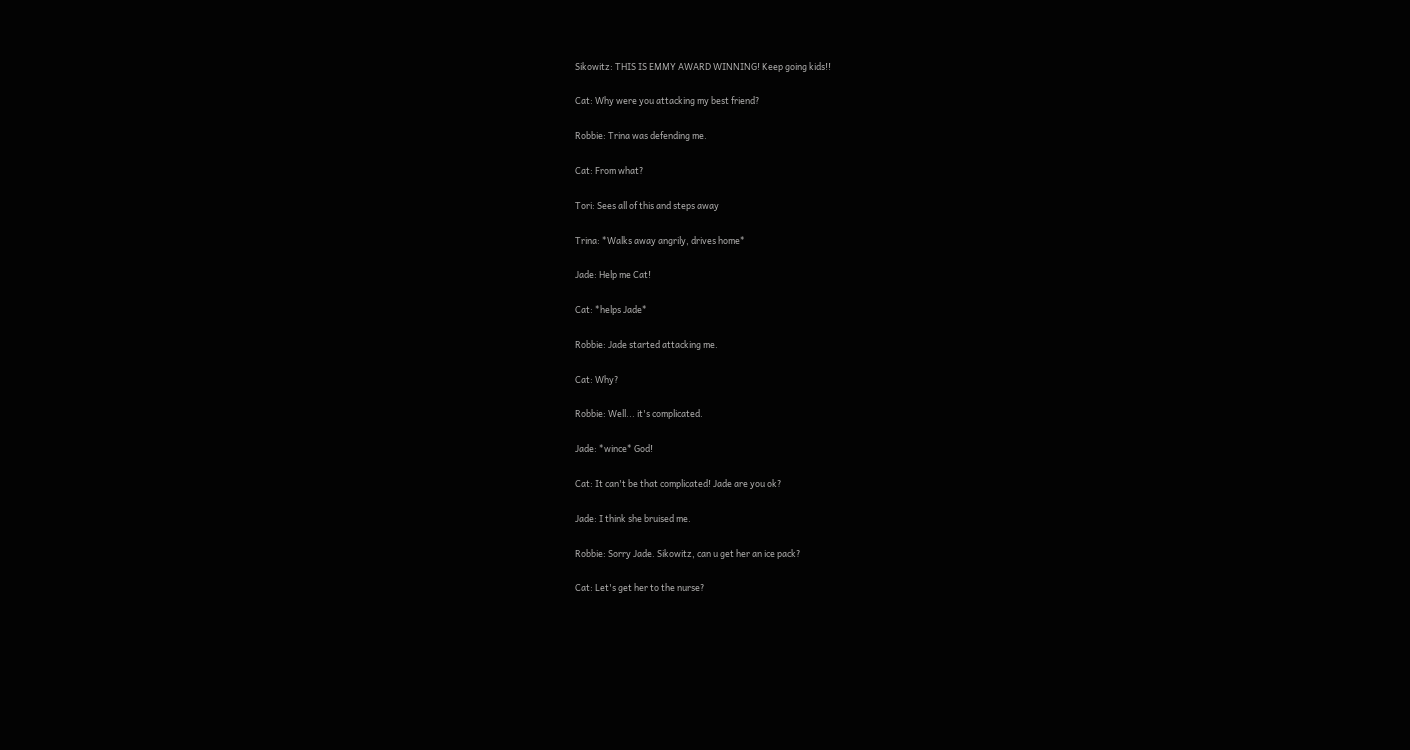Sikowitz: THIS IS EMMY AWARD WINNING! Keep going kids!!

Cat: Why were you attacking my best friend?

Robbie: Trina was defending me.

Cat: From what?

Tori: Sees all of this and steps away

Trina: *Walks away angrily, drives home*

Jade: Help me Cat!

Cat: *helps Jade*

Robbie: Jade started attacking me.

Cat: Why?

Robbie: Well... it's complicated.

Jade: *wince* God!

Cat: It can't be that complicated! Jade are you ok?

Jade: I think she bruised me.

Robbie: Sorry Jade. Sikowitz, can u get her an ice pack?

Cat: Let's get her to the nurse?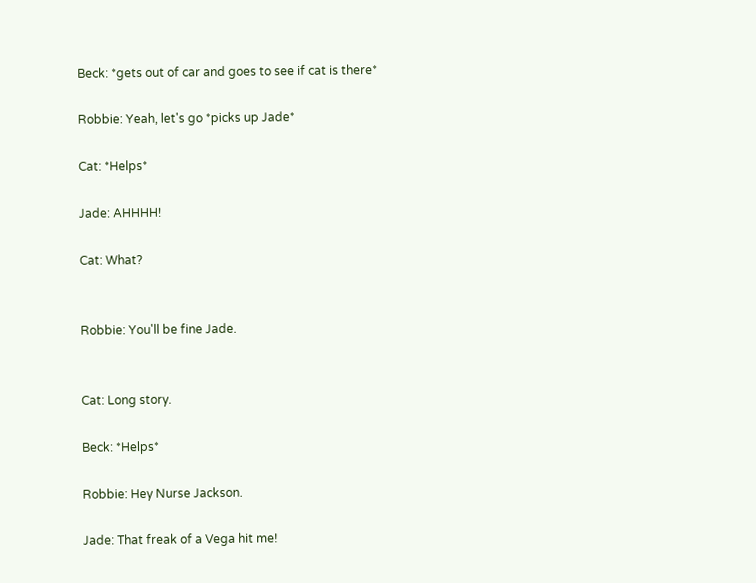Beck: *gets out of car and goes to see if cat is there*

Robbie: Yeah, let's go *picks up Jade*

Cat: *Helps*

Jade: AHHHH!

Cat: What?


Robbie: You'll be fine Jade.


Cat: Long story.

Beck: *Helps*

Robbie: Hey Nurse Jackson.

Jade: That freak of a Vega hit me!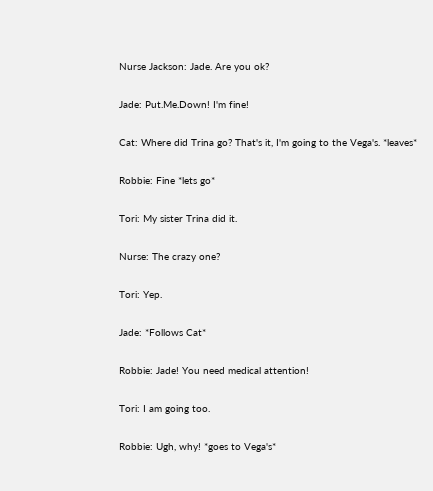Nurse Jackson: Jade. Are you ok?

Jade: Put.Me.Down! I'm fine!

Cat: Where did Trina go? That's it, I'm going to the Vega's. *leaves*

Robbie: Fine *lets go*

Tori: My sister Trina did it.

Nurse: The crazy one?

Tori: Yep.

Jade: *Follows Cat*

Robbie: Jade! You need medical attention!

Tori: I am going too.

Robbie: Ugh, why! *goes to Vega's*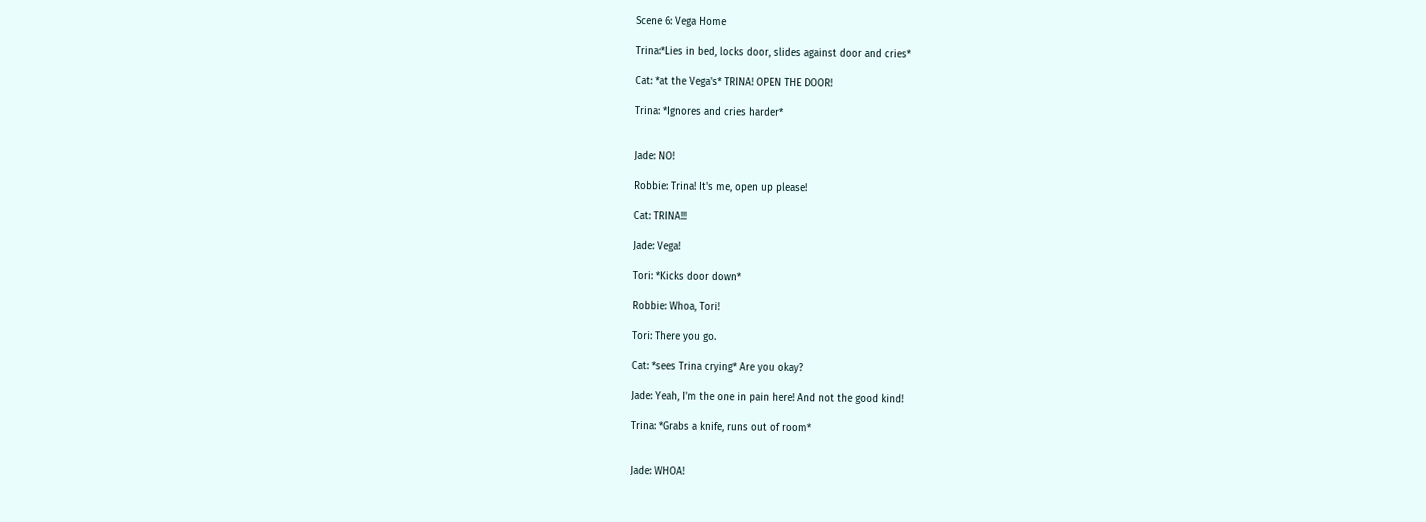Scene 6: Vega Home

Trina:*Lies in bed, locks door, slides against door and cries*

Cat: *at the Vega's* TRINA! OPEN THE DOOR!

Trina: *Ignores and cries harder*


Jade: NO!

Robbie: Trina! It's me, open up please!

Cat: TRINA!!!

Jade: Vega!

Tori: *Kicks door down*

Robbie: Whoa, Tori!

Tori: There you go.

Cat: *sees Trina crying* Are you okay?

Jade: Yeah, I'm the one in pain here! And not the good kind!

Trina: *Grabs a knife, runs out of room*


Jade: WHOA!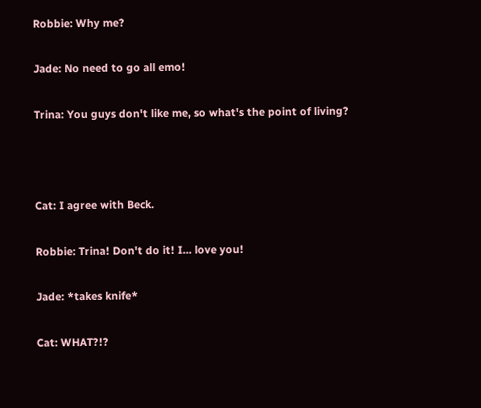Robbie: Why me?

Jade: No need to go all emo!

Trina: You guys don't like me, so what's the point of living?



Cat: I agree with Beck.

Robbie: Trina! Don't do it! I... love you!

Jade: *takes knife*

Cat: WHAT?!?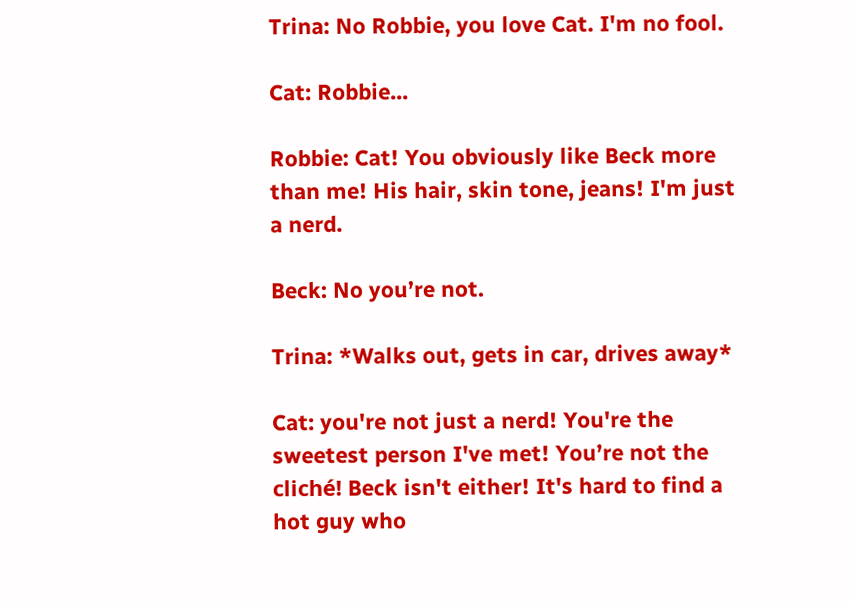Trina: No Robbie, you love Cat. I'm no fool.

Cat: Robbie...

Robbie: Cat! You obviously like Beck more than me! His hair, skin tone, jeans! I'm just a nerd.

Beck: No you’re not.

Trina: *Walks out, gets in car, drives away*

Cat: you're not just a nerd! You're the sweetest person I've met! You’re not the cliché! Beck isn't either! It's hard to find a hot guy who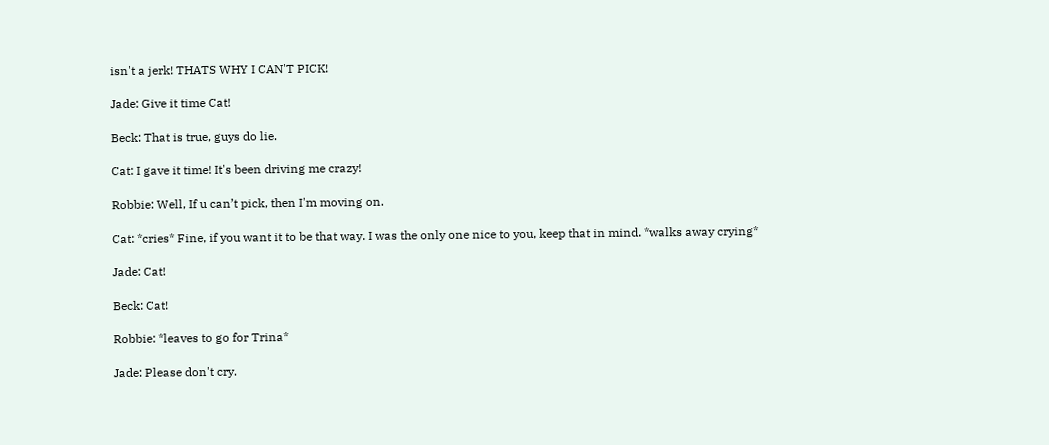isn't a jerk! THATS WHY I CAN'T PICK!

Jade: Give it time Cat!

Beck: That is true, guys do lie.

Cat: I gave it time! It's been driving me crazy!

Robbie: Well, If u can’t pick, then I'm moving on.

Cat: *cries* Fine, if you want it to be that way. I was the only one nice to you, keep that in mind. *walks away crying*

Jade: Cat!

Beck: Cat!

Robbie: *leaves to go for Trina*

Jade: Please don't cry.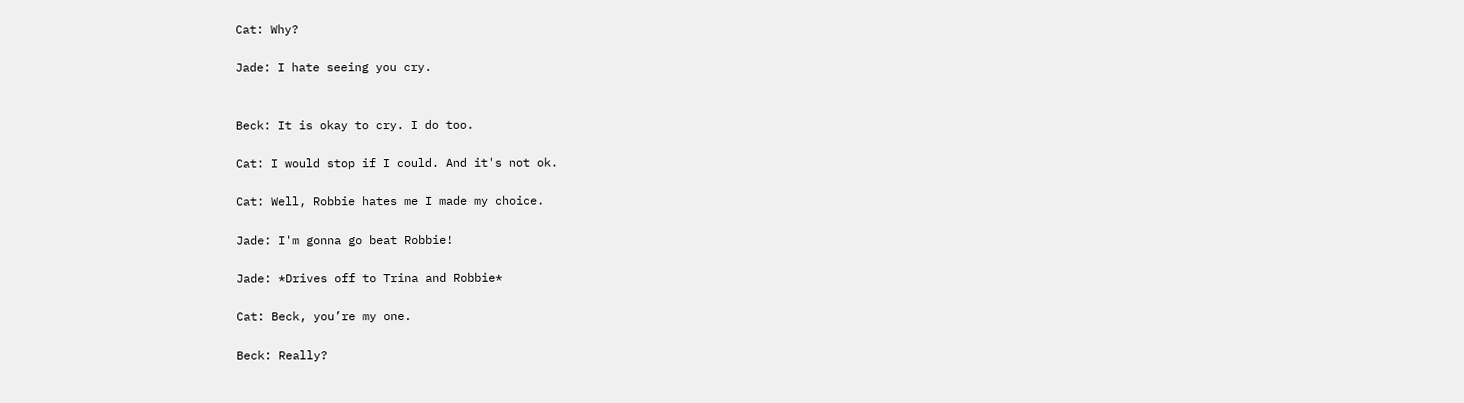Cat: Why?

Jade: I hate seeing you cry.


Beck: It is okay to cry. I do too.

Cat: I would stop if I could. And it's not ok.

Cat: Well, Robbie hates me I made my choice.

Jade: I'm gonna go beat Robbie!

Jade: *Drives off to Trina and Robbie*

Cat: Beck, you’re my one.

Beck: Really?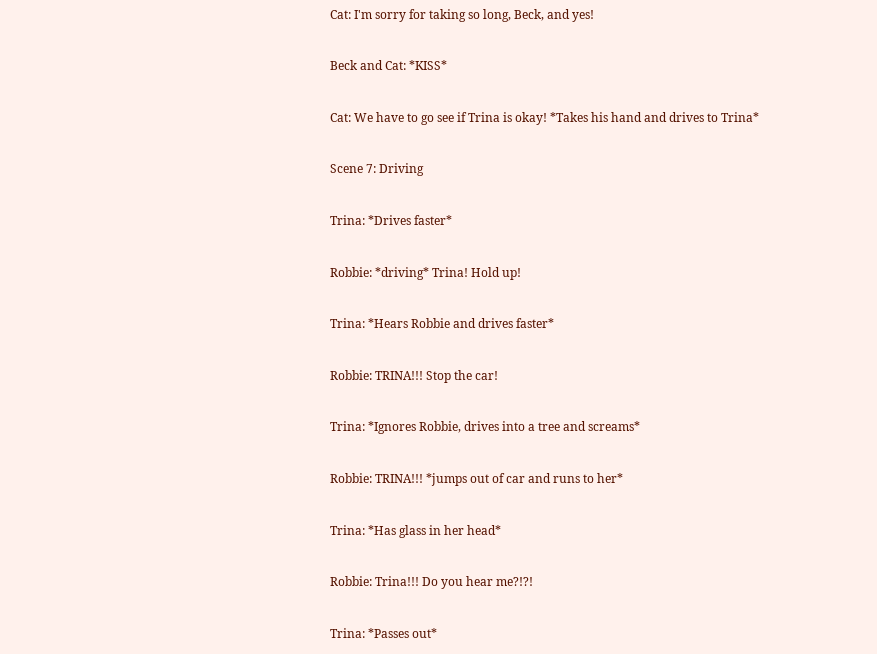Cat: I'm sorry for taking so long, Beck, and yes!

Beck and Cat: *KISS*

Cat: We have to go see if Trina is okay! *Takes his hand and drives to Trina*

Scene 7: Driving

Trina: *Drives faster*

Robbie: *driving* Trina! Hold up!

Trina: *Hears Robbie and drives faster*

Robbie: TRINA!!! Stop the car!

Trina: *Ignores Robbie, drives into a tree and screams*

Robbie: TRINA!!! *jumps out of car and runs to her*

Trina: *Has glass in her head*

Robbie: Trina!!! Do you hear me?!?!

Trina: *Passes out*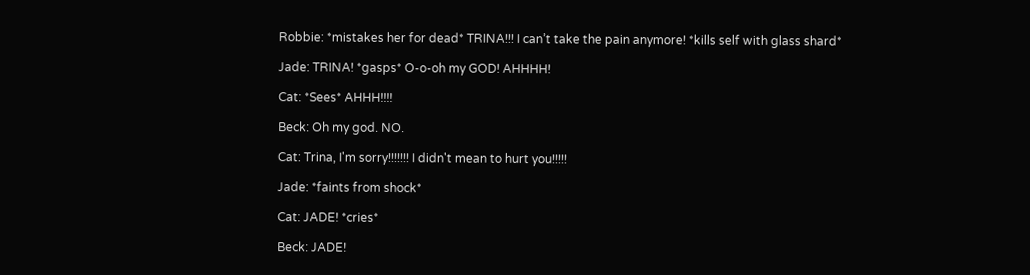Robbie: *mistakes her for dead* TRINA!!! I can’t take the pain anymore! *kills self with glass shard*

Jade: TRINA! *gasps* O-o-oh my GOD! AHHHH!

Cat: *Sees* AHHH!!!!

Beck: Oh my god. NO.

Cat: Trina, I'm sorry!!!!!!! I didn't mean to hurt you!!!!!

Jade: *faints from shock*

Cat: JADE! *cries*

Beck: JADE!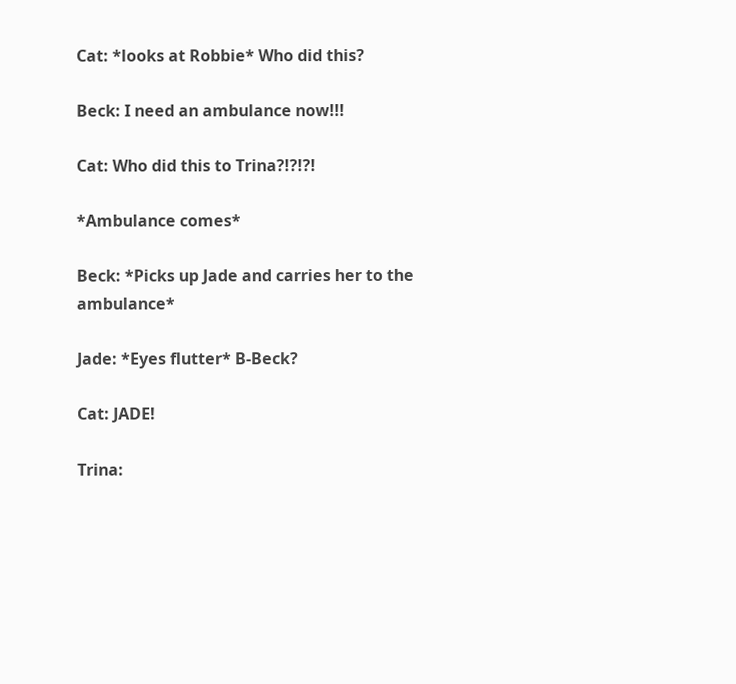Cat: *looks at Robbie* Who did this?

Beck: I need an ambulance now!!!

Cat: Who did this to Trina?!?!?!

*Ambulance comes*

Beck: *Picks up Jade and carries her to the ambulance*

Jade: *Eyes flutter* B-Beck?

Cat: JADE!

Trina: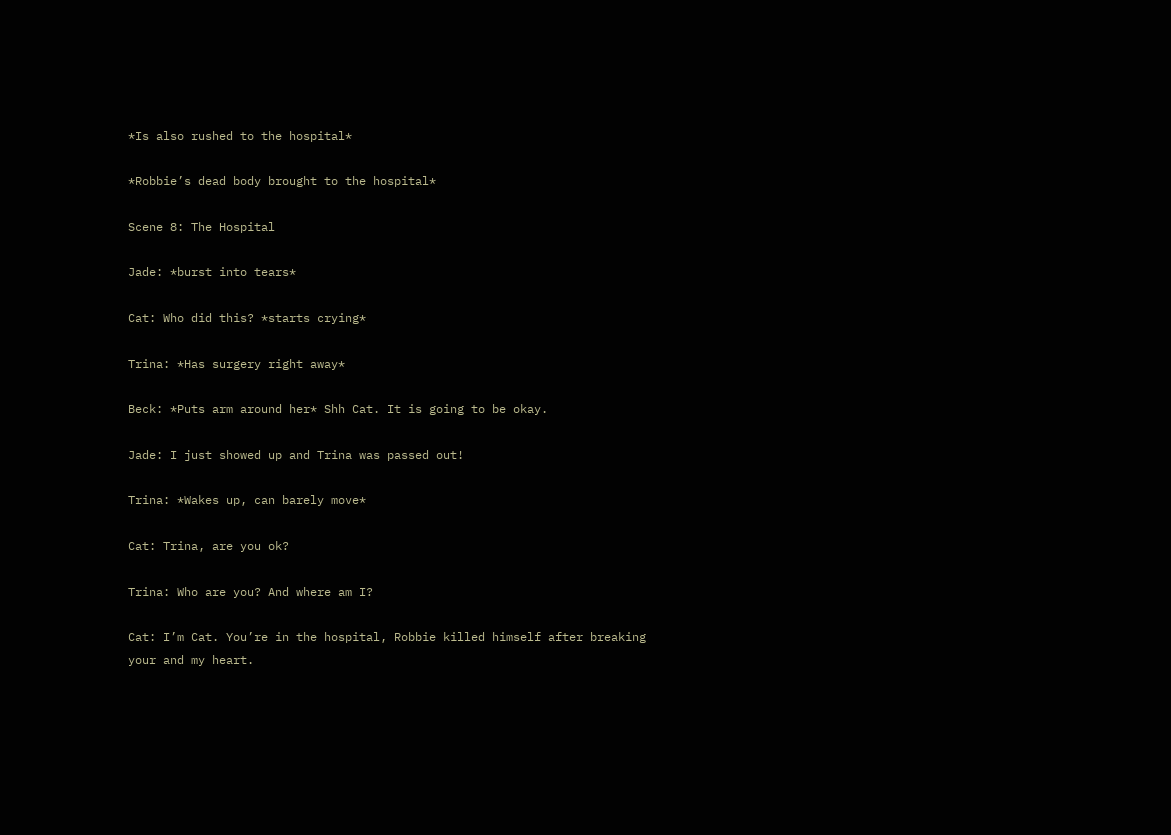*Is also rushed to the hospital*

*Robbie’s dead body brought to the hospital*

Scene 8: The Hospital

Jade: *burst into tears*

Cat: Who did this? *starts crying*

Trina: *Has surgery right away*

Beck: *Puts arm around her* Shh Cat. It is going to be okay.

Jade: I just showed up and Trina was passed out!

Trina: *Wakes up, can barely move*

Cat: Trina, are you ok?

Trina: Who are you? And where am I?

Cat: I’m Cat. You’re in the hospital, Robbie killed himself after breaking your and my heart.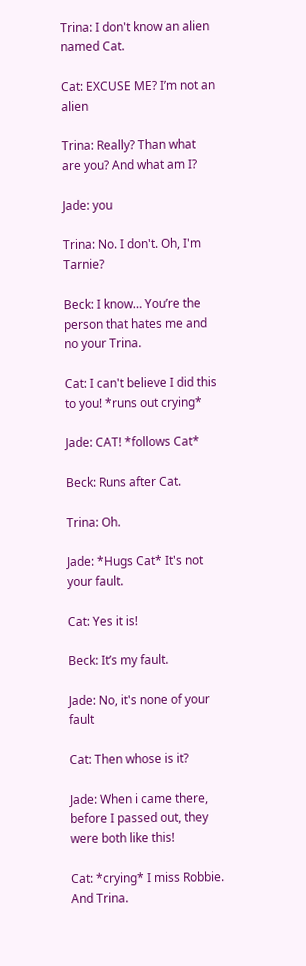Trina: I don't know an alien named Cat.

Cat: EXCUSE ME? I’m not an alien

Trina: Really? Than what are you? And what am I?

Jade: you

Trina: No. I don't. Oh, I'm Tarnie?

Beck: I know… You’re the person that hates me and no your Trina.

Cat: I can't believe I did this to you! *runs out crying*

Jade: CAT! *follows Cat*

Beck: Runs after Cat.

Trina: Oh.

Jade: *Hugs Cat* It's not your fault.

Cat: Yes it is!

Beck: It’s my fault.

Jade: No, it's none of your fault

Cat: Then whose is it?

Jade: When i came there, before I passed out, they were both like this!

Cat: *crying* I miss Robbie. And Trina.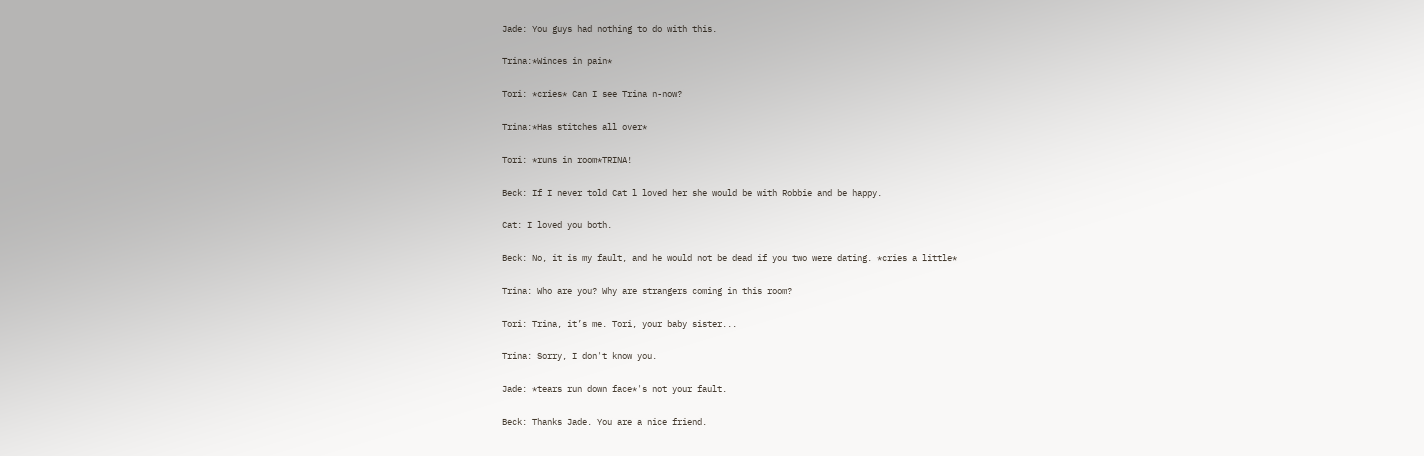Jade: You guys had nothing to do with this.

Trina:*Winces in pain*

Tori: *cries* Can I see Trina n-now?

Trina:*Has stitches all over*

Tori: *runs in room*TRINA!

Beck: If I never told Cat l loved her she would be with Robbie and be happy.

Cat: I loved you both.

Beck: No, it is my fault, and he would not be dead if you two were dating. *cries a little*

Trina: Who are you? Why are strangers coming in this room?

Tori: Trina, it’s me. Tori, your baby sister...

Trina: Sorry, I don't know you.

Jade: *tears run down face*'s not your fault.

Beck: Thanks Jade. You are a nice friend.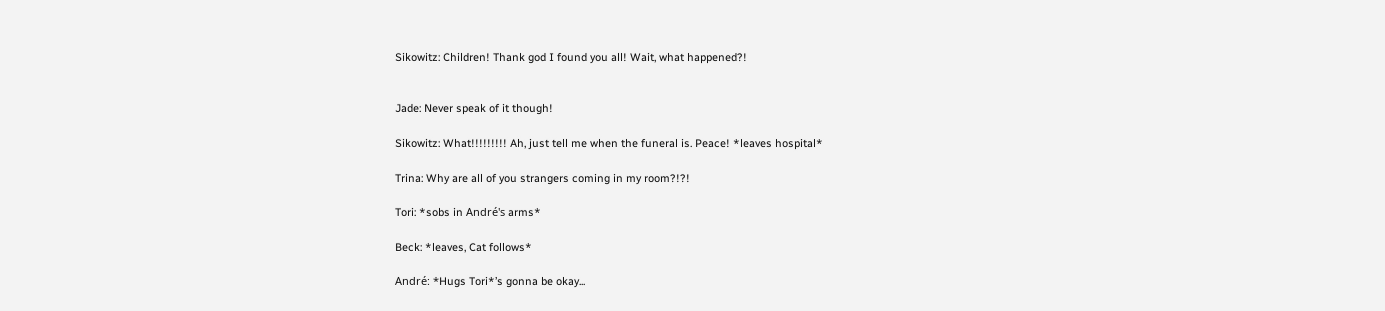Sikowitz: Children! Thank god I found you all! Wait, what happened?!


Jade: Never speak of it though!

Sikowitz: What!!!!!!!!! Ah, just tell me when the funeral is. Peace! *leaves hospital*

Trina: Why are all of you strangers coming in my room?!?!

Tori: *sobs in André's arms*

Beck: *leaves, Cat follows*

André: *Hugs Tori*’s gonna be okay...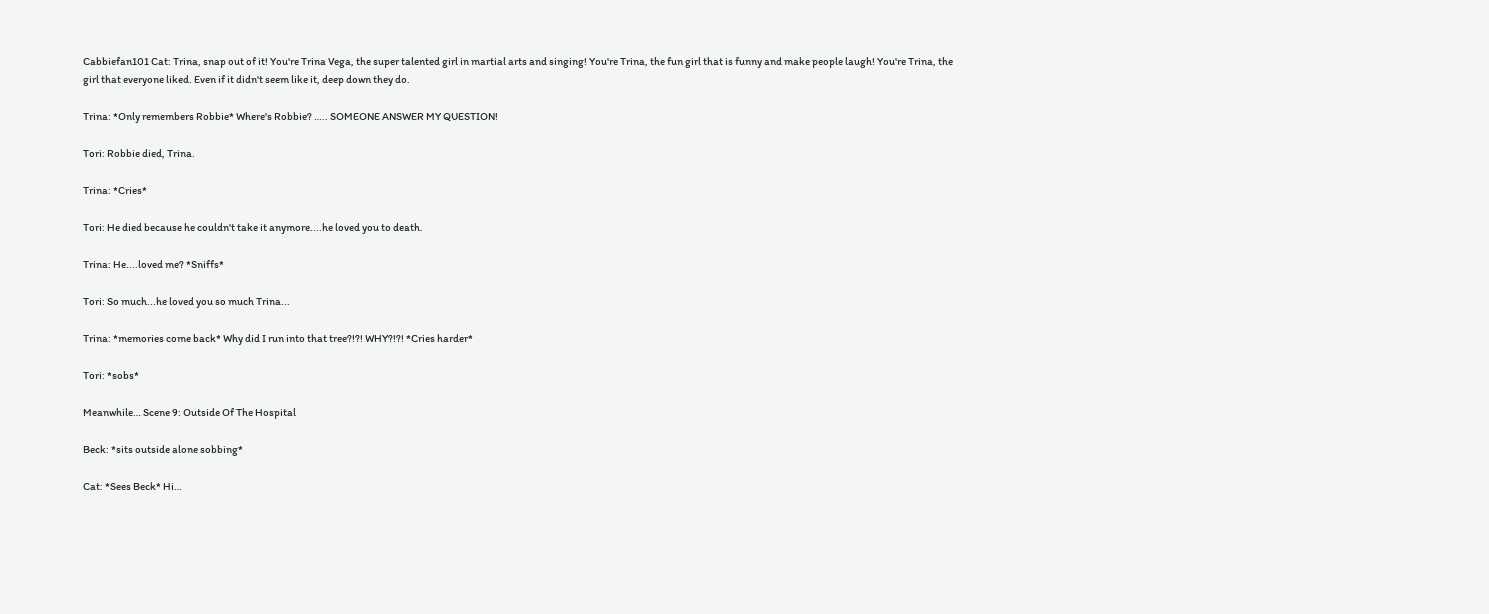Cabbiefan101 Cat: Trina, snap out of it! You're Trina Vega, the super talented girl in martial arts and singing! You're Trina, the fun girl that is funny and make people laugh! You're Trina, the girl that everyone liked. Even if it didn't seem like it, deep down they do.

Trina: *Only remembers Robbie* Where's Robbie? ….. SOMEONE ANSWER MY QUESTION!

Tori: Robbie died, Trina.

Trina: *Cries*

Tori: He died because he couldn't take it anymore....he loved you to death.

Trina: He....loved me? *Sniffs*

Tori: So much...he loved you so much Trina...

Trina: *memories come back* Why did I run into that tree?!?! WHY?!?! *Cries harder*

Tori: *sobs*

Meanwhile… Scene 9: Outside Of The Hospital

Beck: *sits outside alone sobbing*

Cat: *Sees Beck* Hi…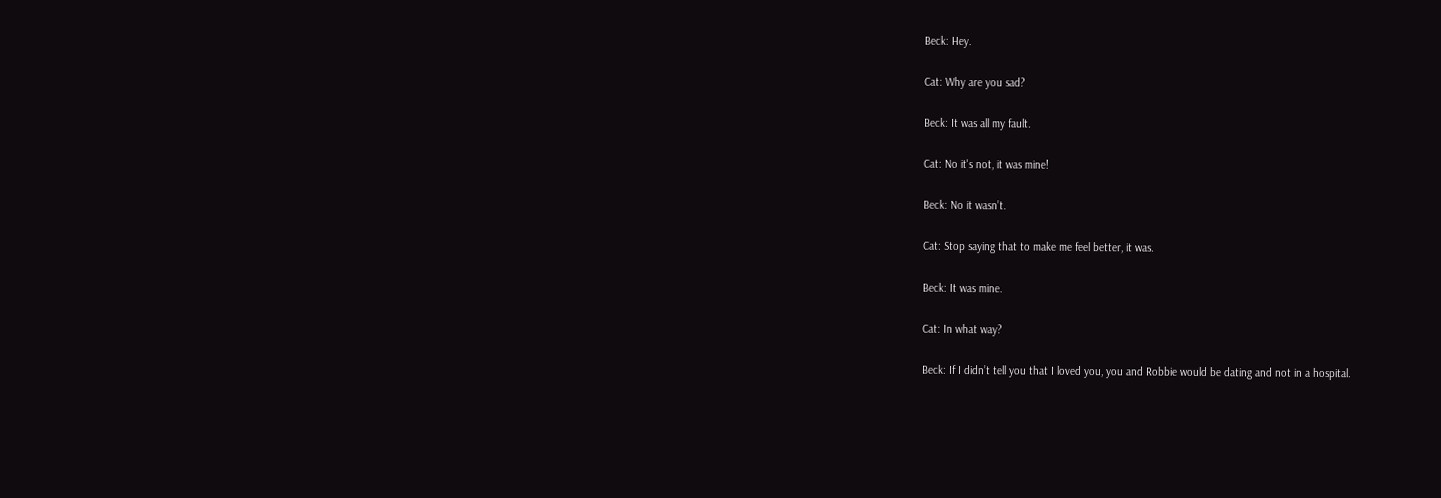Beck: Hey.

Cat: Why are you sad?

Beck: It was all my fault.

Cat: No it's not, it was mine!

Beck: No it wasn’t.

Cat: Stop saying that to make me feel better, it was.

Beck: It was mine.

Cat: In what way?

Beck: If I didn’t tell you that I loved you, you and Robbie would be dating and not in a hospital.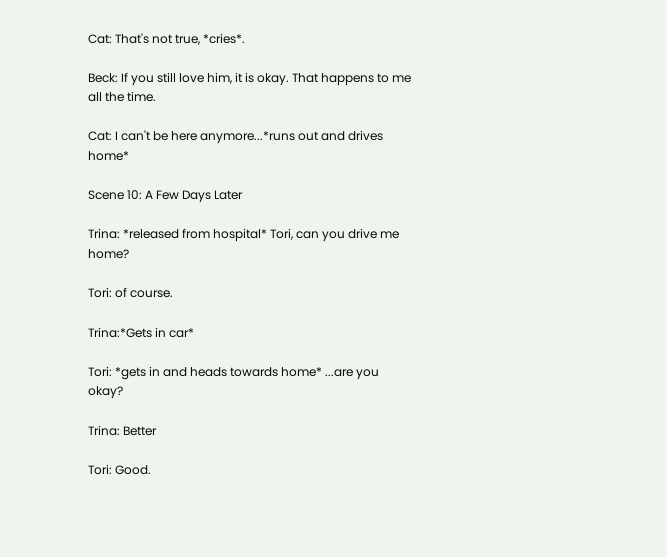Cat: That's not true, *cries*.

Beck: If you still love him, it is okay. That happens to me all the time.

Cat: I can't be here anymore...*runs out and drives home*

Scene 10: A Few Days Later

Trina: *released from hospital* Tori, can you drive me home?

Tori: of course.

Trina:*Gets in car*

Tori: *gets in and heads towards home* ...are you okay?

Trina: Better

Tori: Good.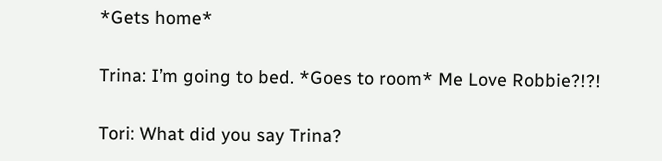*Gets home*

Trina: I’m going to bed. *Goes to room* Me Love Robbie?!?!

Tori: What did you say Trina?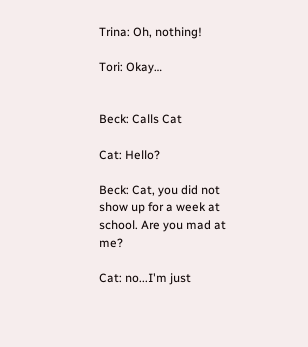Trina: Oh, nothing!

Tori: Okay…


Beck: Calls Cat

Cat: Hello?

Beck: Cat, you did not show up for a week at school. Are you mad at me?

Cat: no...I'm just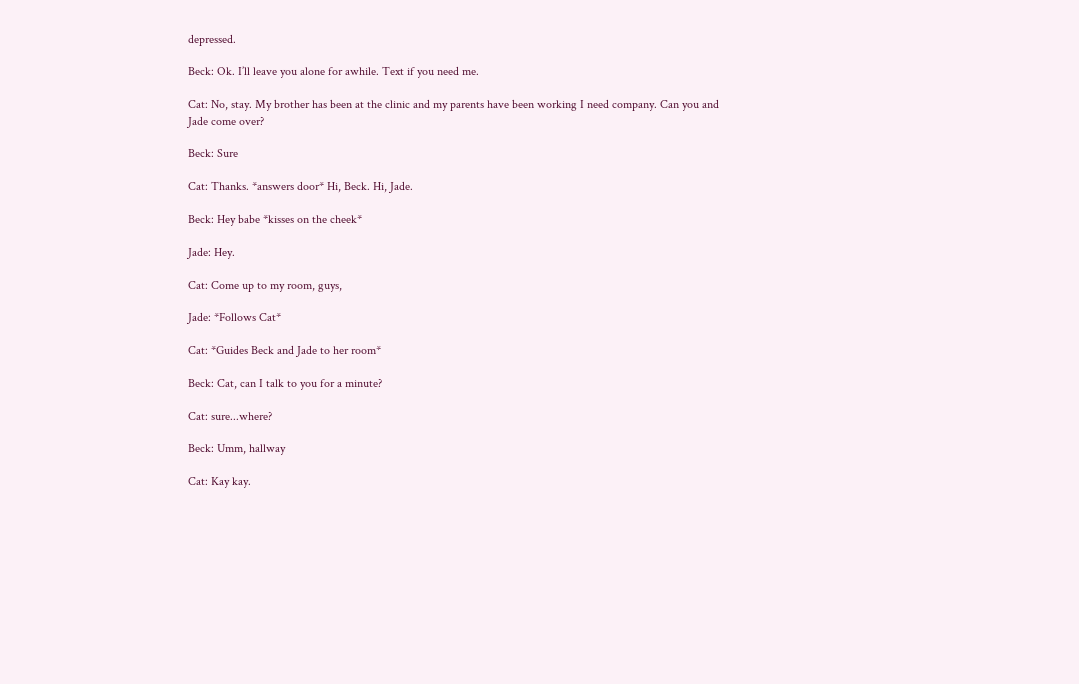depressed.

Beck: Ok. I’ll leave you alone for awhile. Text if you need me.

Cat: No, stay. My brother has been at the clinic and my parents have been working I need company. Can you and Jade come over?

Beck: Sure

Cat: Thanks. *answers door* Hi, Beck. Hi, Jade.

Beck: Hey babe *kisses on the cheek*

Jade: Hey.

Cat: Come up to my room, guys,

Jade: *Follows Cat*

Cat: *Guides Beck and Jade to her room*

Beck: Cat, can I talk to you for a minute?

Cat: sure...where?

Beck: Umm, hallway

Cat: Kay kay.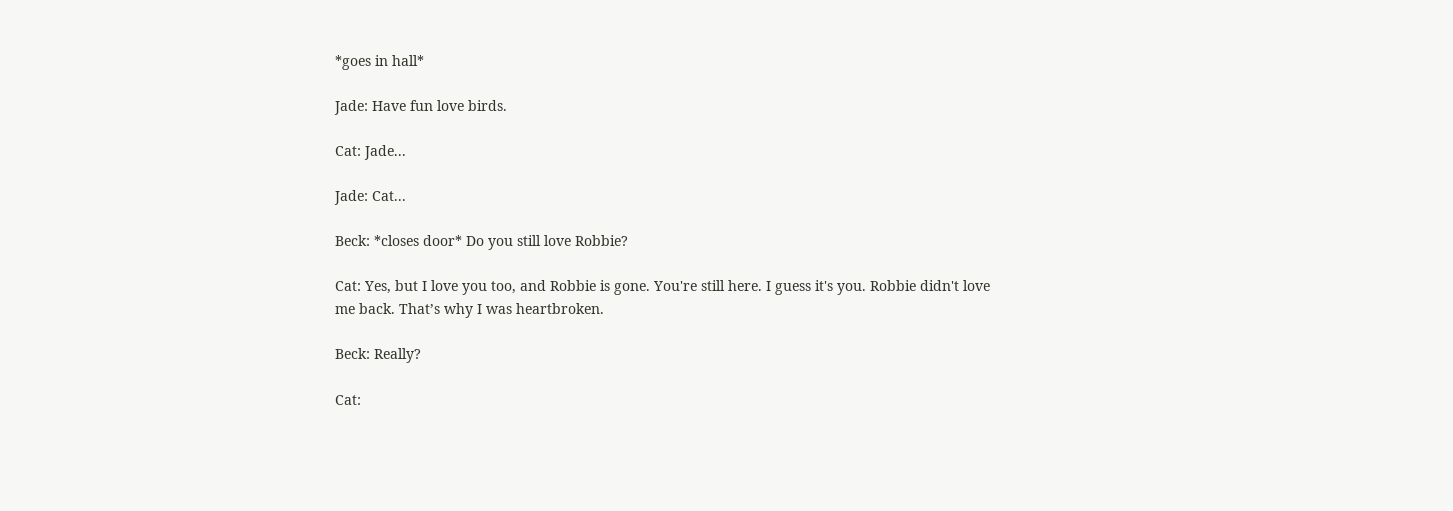*goes in hall*

Jade: Have fun love birds.

Cat: Jade...

Jade: Cat...

Beck: *closes door* Do you still love Robbie?

Cat: Yes, but I love you too, and Robbie is gone. You're still here. I guess it's you. Robbie didn't love me back. That’s why I was heartbroken.

Beck: Really?

Cat: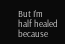But I’m half healed because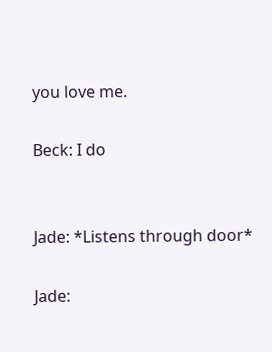you love me.

Beck: I do


Jade: *Listens through door*

Jade: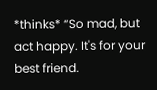*thinks* “So mad, but act happy. It's for your best friend.